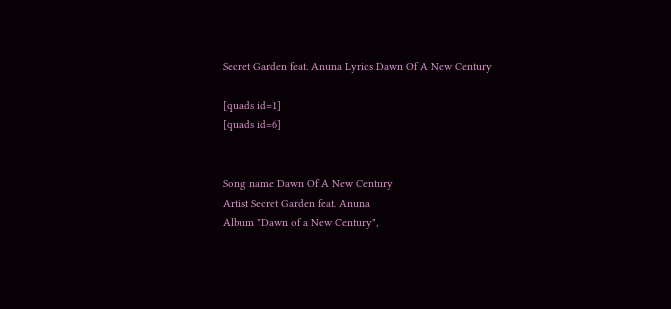Secret Garden feat. Anuna Lyrics Dawn Of A New Century

[quads id=1]
[quads id=6]


Song name Dawn Of A New Century
Artist Secret Garden feat. Anuna
Album "Dawn of a New Century",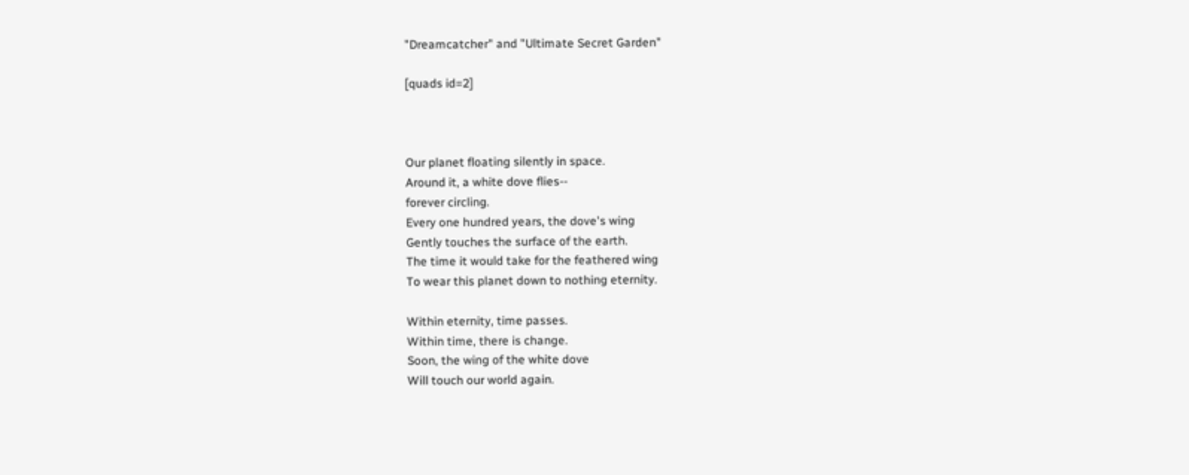"Dreamcatcher" and "Ultimate Secret Garden"

[quads id=2]



Our planet floating silently in space.
Around it, a white dove flies--
forever circling.
Every one hundred years, the dove's wing
Gently touches the surface of the earth.
The time it would take for the feathered wing
To wear this planet down to nothing eternity.

Within eternity, time passes.
Within time, there is change.
Soon, the wing of the white dove
Will touch our world again.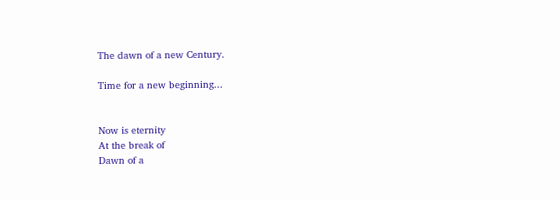The dawn of a new Century.

Time for a new beginning...


Now is eternity
At the break of
Dawn of a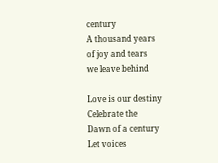century
A thousand years
of joy and tears
we leave behind

Love is our destiny
Celebrate the
Dawn of a century
Let voices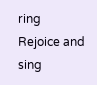ring
Rejoice and sing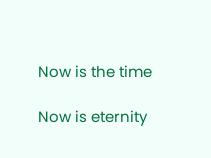Now is the time

Now is eternity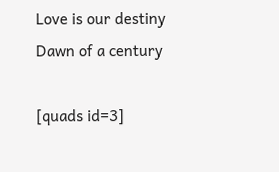Love is our destiny
Dawn of a century

[quads id=3]